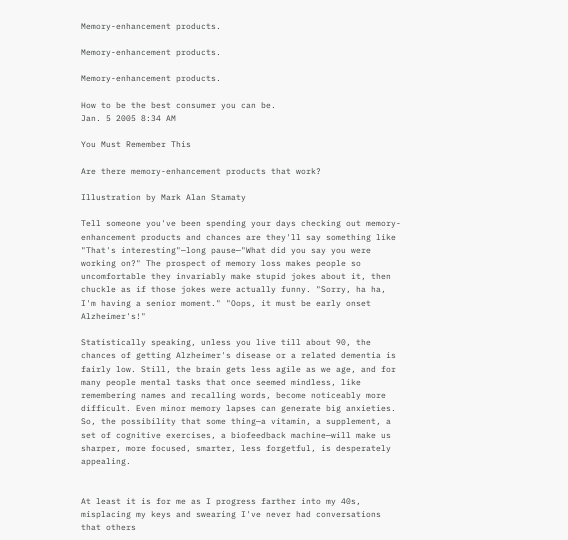Memory-enhancement products.

Memory-enhancement products.

Memory-enhancement products.

How to be the best consumer you can be.
Jan. 5 2005 8:34 AM

You Must Remember This

Are there memory-enhancement products that work?

Illustration by Mark Alan Stamaty

Tell someone you've been spending your days checking out memory-enhancement products and chances are they'll say something like "That's interesting"—long pause—"What did you say you were working on?" The prospect of memory loss makes people so uncomfortable they invariably make stupid jokes about it, then chuckle as if those jokes were actually funny. "Sorry, ha ha, I'm having a senior moment." "Oops, it must be early onset Alzheimer's!"

Statistically speaking, unless you live till about 90, the chances of getting Alzheimer's disease or a related dementia is fairly low. Still, the brain gets less agile as we age, and for many people mental tasks that once seemed mindless, like remembering names and recalling words, become noticeably more difficult. Even minor memory lapses can generate big anxieties. So, the possibility that some thing—a vitamin, a supplement, a set of cognitive exercises, a biofeedback machine—will make us sharper, more focused, smarter, less forgetful, is desperately appealing.


At least it is for me as I progress farther into my 40s, misplacing my keys and swearing I've never had conversations that others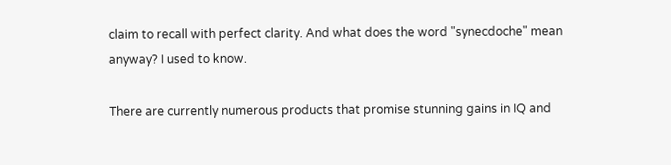claim to recall with perfect clarity. And what does the word "synecdoche" mean anyway? I used to know.

There are currently numerous products that promise stunning gains in IQ and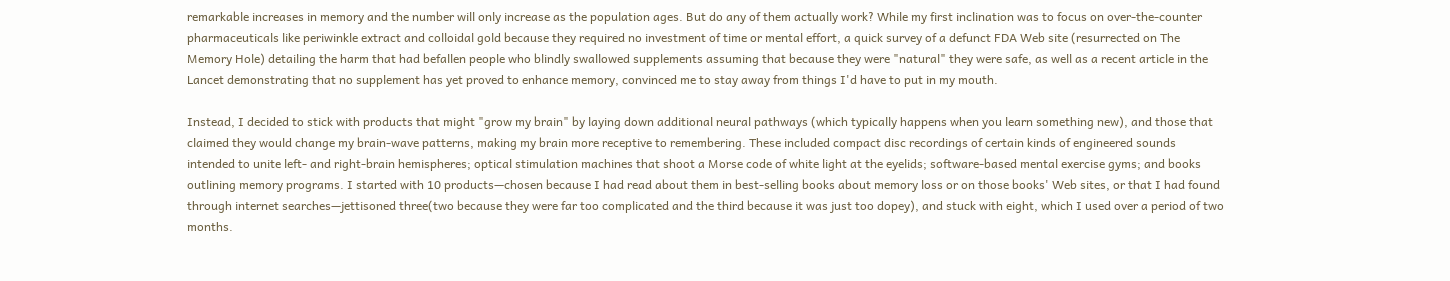remarkable increases in memory and the number will only increase as the population ages. But do any of them actually work? While my first inclination was to focus on over-the-counter pharmaceuticals like periwinkle extract and colloidal gold because they required no investment of time or mental effort, a quick survey of a defunct FDA Web site (resurrected on The Memory Hole) detailing the harm that had befallen people who blindly swallowed supplements assuming that because they were "natural" they were safe, as well as a recent article in the Lancet demonstrating that no supplement has yet proved to enhance memory, convinced me to stay away from things I'd have to put in my mouth.

Instead, I decided to stick with products that might "grow my brain" by laying down additional neural pathways (which typically happens when you learn something new), and those that claimed they would change my brain-wave patterns, making my brain more receptive to remembering. These included compact disc recordings of certain kinds of engineered sounds intended to unite left- and right-brain hemispheres; optical stimulation machines that shoot a Morse code of white light at the eyelids; software-based mental exercise gyms; and books outlining memory programs. I started with 10 products—chosen because I had read about them in best-selling books about memory loss or on those books' Web sites, or that I had found through internet searches—jettisoned three(two because they were far too complicated and the third because it was just too dopey), and stuck with eight, which I used over a period of two months.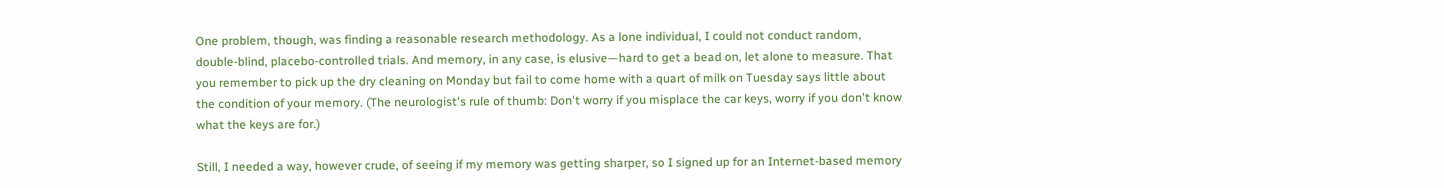One problem, though, was finding a reasonable research methodology. As a lone individual, I could not conduct random, double-blind, placebo-controlled trials. And memory, in any case, is elusive—hard to get a bead on, let alone to measure. That you remember to pick up the dry cleaning on Monday but fail to come home with a quart of milk on Tuesday says little about the condition of your memory. (The neurologist's rule of thumb: Don't worry if you misplace the car keys, worry if you don't know what the keys are for.)

Still, I needed a way, however crude, of seeing if my memory was getting sharper, so I signed up for an Internet-based memory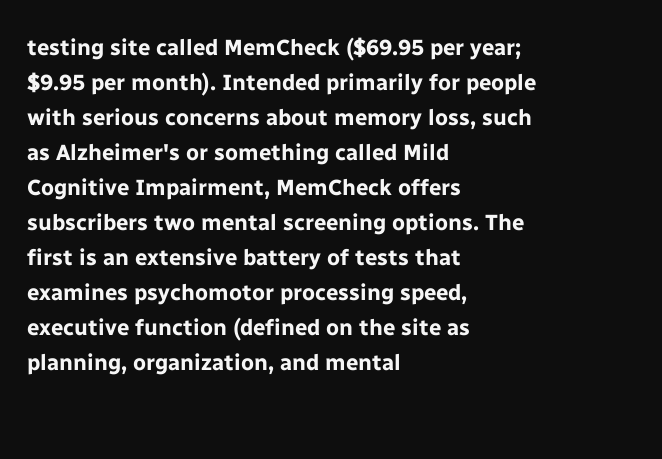testing site called MemCheck ($69.95 per year; $9.95 per month). Intended primarily for people with serious concerns about memory loss, such as Alzheimer's or something called Mild Cognitive Impairment, MemCheck offers subscribers two mental screening options. The first is an extensive battery of tests that examines psychomotor processing speed, executive function (defined on the site as planning, organization, and mental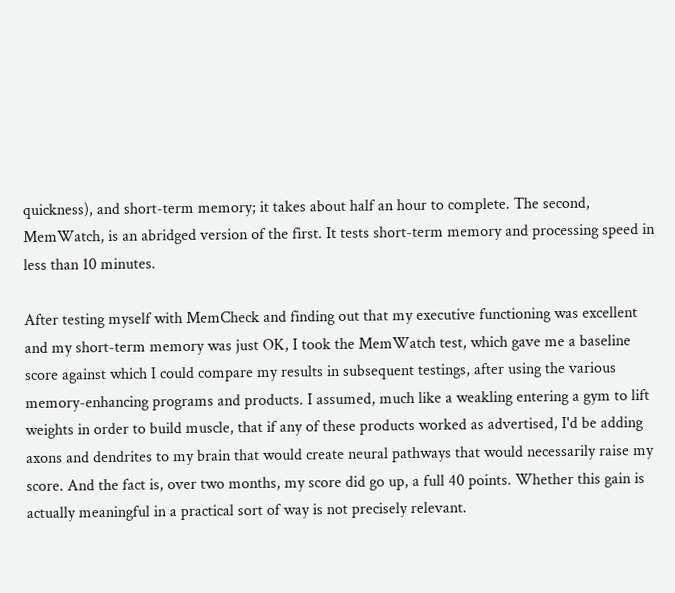quickness), and short-term memory; it takes about half an hour to complete. The second, MemWatch, is an abridged version of the first. It tests short-term memory and processing speed in less than 10 minutes.

After testing myself with MemCheck and finding out that my executive functioning was excellent and my short-term memory was just OK, I took the MemWatch test, which gave me a baseline score against which I could compare my results in subsequent testings, after using the various memory-enhancing programs and products. I assumed, much like a weakling entering a gym to lift weights in order to build muscle, that if any of these products worked as advertised, I'd be adding axons and dendrites to my brain that would create neural pathways that would necessarily raise my score. And the fact is, over two months, my score did go up, a full 40 points. Whether this gain is actually meaningful in a practical sort of way is not precisely relevant.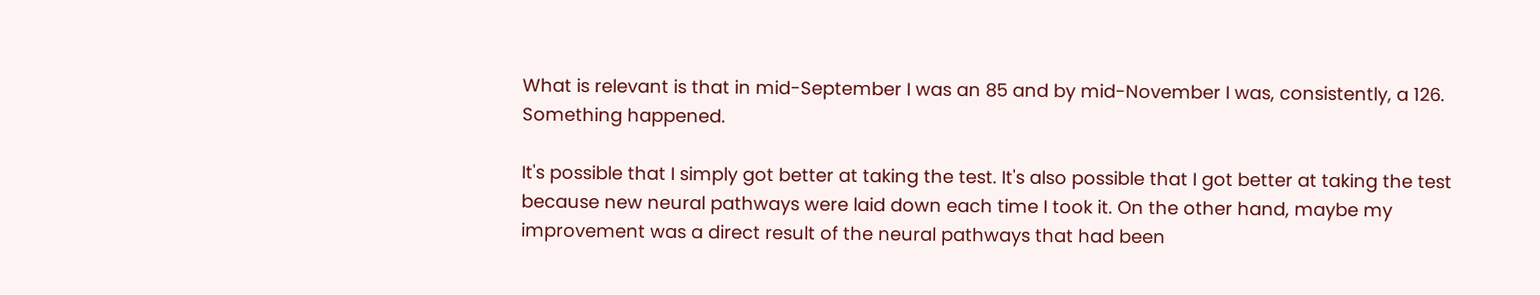What is relevant is that in mid-September I was an 85 and by mid-November I was, consistently, a 126. Something happened.

It's possible that I simply got better at taking the test. It's also possible that I got better at taking the test because new neural pathways were laid down each time I took it. On the other hand, maybe my improvement was a direct result of the neural pathways that had been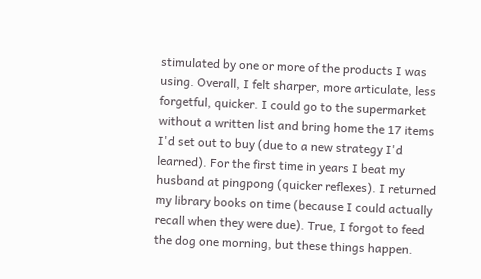stimulated by one or more of the products I was using. Overall, I felt sharper, more articulate, less forgetful, quicker. I could go to the supermarket without a written list and bring home the 17 items I'd set out to buy (due to a new strategy I'd learned). For the first time in years I beat my husband at pingpong (quicker reflexes). I returned my library books on time (because I could actually recall when they were due). True, I forgot to feed the dog one morning, but these things happen.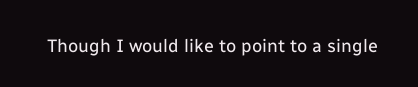Though I would like to point to a single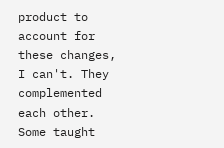product to account for these changes, I can't. They complemented each other. Some taught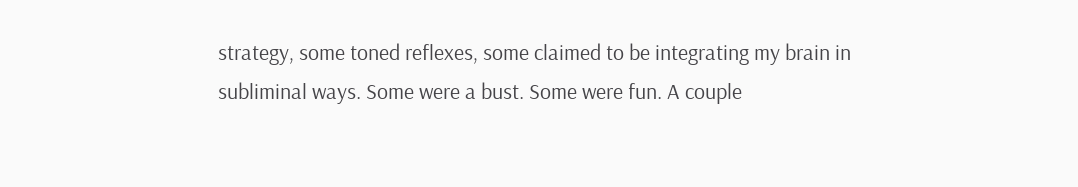strategy, some toned reflexes, some claimed to be integrating my brain in subliminal ways. Some were a bust. Some were fun. A couple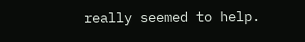really seemed to help.